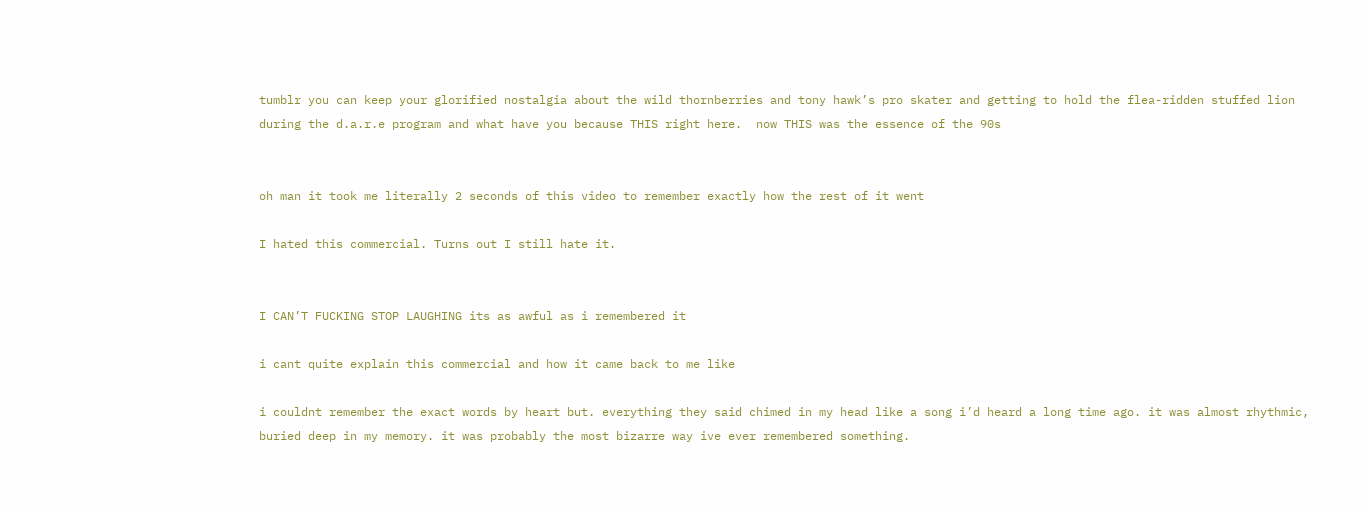tumblr you can keep your glorified nostalgia about the wild thornberries and tony hawk’s pro skater and getting to hold the flea-ridden stuffed lion during the d.a.r.e program and what have you because THIS right here.  now THIS was the essence of the 90s


oh man it took me literally 2 seconds of this video to remember exactly how the rest of it went

I hated this commercial. Turns out I still hate it.


I CAN’T FUCKING STOP LAUGHING its as awful as i remembered it

i cant quite explain this commercial and how it came back to me like

i couldnt remember the exact words by heart but. everything they said chimed in my head like a song i’d heard a long time ago. it was almost rhythmic, buried deep in my memory. it was probably the most bizarre way ive ever remembered something.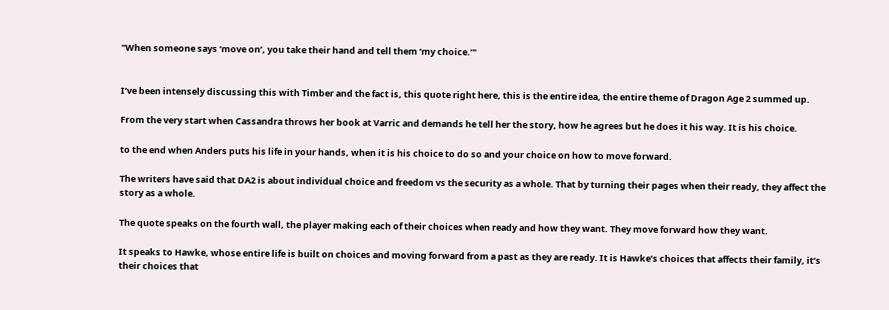"When someone says ‘move on’, you take their hand and tell them ‘my choice.’"


I’ve been intensely discussing this with Timber and the fact is, this quote right here, this is the entire idea, the entire theme of Dragon Age 2 summed up.

From the very start when Cassandra throws her book at Varric and demands he tell her the story, how he agrees but he does it his way. It is his choice.

to the end when Anders puts his life in your hands, when it is his choice to do so and your choice on how to move forward.

The writers have said that DA2 is about individual choice and freedom vs the security as a whole. That by turning their pages when their ready, they affect the story as a whole.

The quote speaks on the fourth wall, the player making each of their choices when ready and how they want. They move forward how they want.

It speaks to Hawke, whose entire life is built on choices and moving forward from a past as they are ready. It is Hawke’s choices that affects their family, it’s their choices that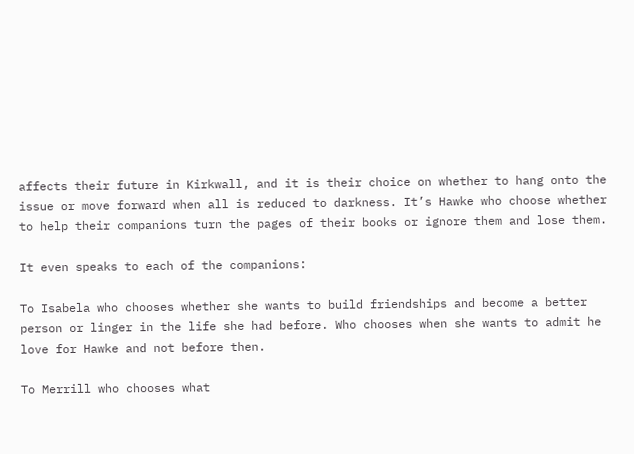affects their future in Kirkwall, and it is their choice on whether to hang onto the issue or move forward when all is reduced to darkness. It’s Hawke who choose whether to help their companions turn the pages of their books or ignore them and lose them.

It even speaks to each of the companions:

To Isabela who chooses whether she wants to build friendships and become a better person or linger in the life she had before. Who chooses when she wants to admit he love for Hawke and not before then.

To Merrill who chooses what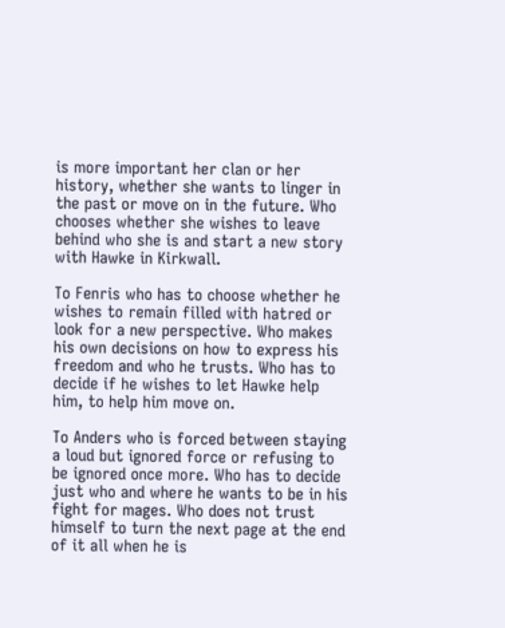is more important her clan or her history, whether she wants to linger in the past or move on in the future. Who chooses whether she wishes to leave behind who she is and start a new story with Hawke in Kirkwall.

To Fenris who has to choose whether he wishes to remain filled with hatred or look for a new perspective. Who makes his own decisions on how to express his freedom and who he trusts. Who has to decide if he wishes to let Hawke help him, to help him move on.

To Anders who is forced between staying a loud but ignored force or refusing to be ignored once more. Who has to decide just who and where he wants to be in his fight for mages. Who does not trust himself to turn the next page at the end of it all when he is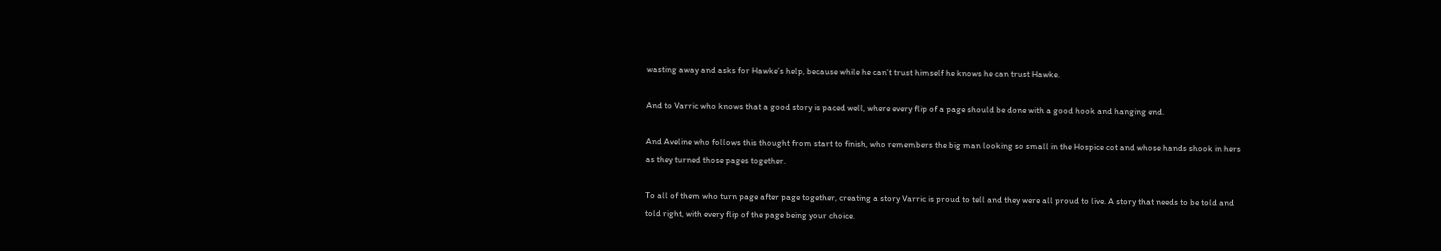wasting away and asks for Hawke’s help, because while he can’t trust himself he knows he can trust Hawke.

And to Varric who knows that a good story is paced well, where every flip of a page should be done with a good hook and hanging end.

And Aveline who follows this thought from start to finish, who remembers the big man looking so small in the Hospice cot and whose hands shook in hers as they turned those pages together.

To all of them who turn page after page together, creating a story Varric is proud to tell and they were all proud to live. A story that needs to be told and told right, with every flip of the page being your choice.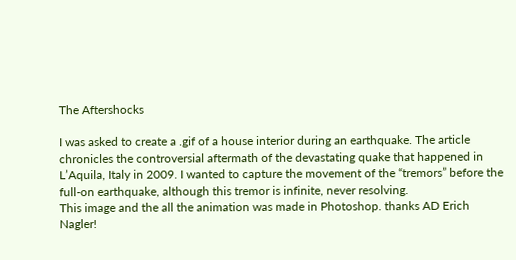The Aftershocks

I was asked to create a .gif of a house interior during an earthquake. The article chronicles the controversial aftermath of the devastating quake that happened in L’Aquila, Italy in 2009. I wanted to capture the movement of the “tremors” before the full-on earthquake, although this tremor is infinite, never resolving.
This image and the all the animation was made in Photoshop. thanks AD Erich Nagler!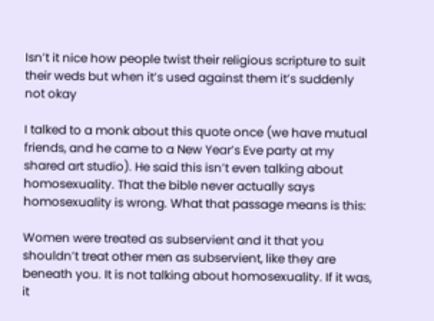Isn’t it nice how people twist their religious scripture to suit their weds but when it’s used against them it’s suddenly not okay

I talked to a monk about this quote once (we have mutual friends, and he came to a New Year’s Eve party at my shared art studio). He said this isn’t even talking about homosexuality. That the bible never actually says homosexuality is wrong. What that passage means is this:

Women were treated as subservient and it that you shouldn’t treat other men as subservient, like they are beneath you. It is not talking about homosexuality. If it was, it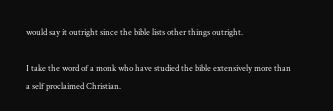would say it outright since the bible lists other things outright.

I take the word of a monk who have studied the bible extensively more than a self proclaimed Christian.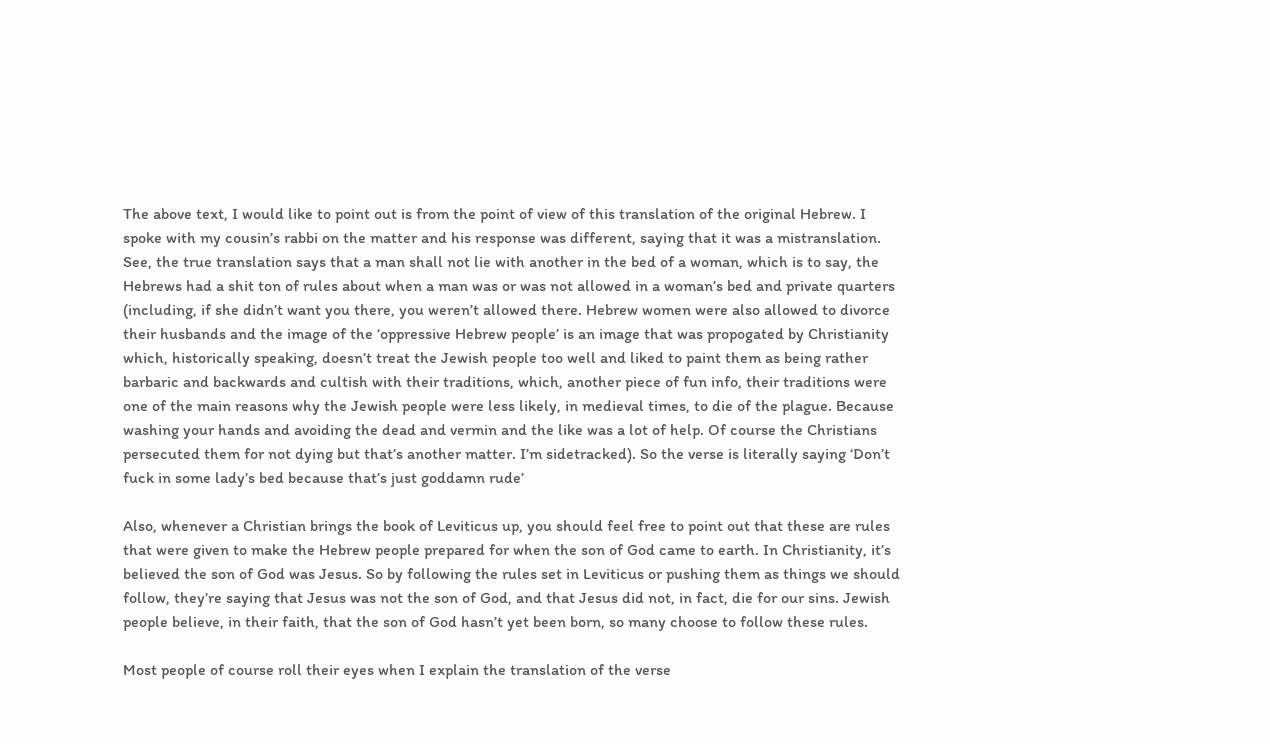The above text, I would like to point out is from the point of view of this translation of the original Hebrew. I spoke with my cousin’s rabbi on the matter and his response was different, saying that it was a mistranslation. See, the true translation says that a man shall not lie with another in the bed of a woman, which is to say, the Hebrews had a shit ton of rules about when a man was or was not allowed in a woman’s bed and private quarters (including, if she didn’t want you there, you weren’t allowed there. Hebrew women were also allowed to divorce their husbands and the image of the ‘oppressive Hebrew people’ is an image that was propogated by Christianity which, historically speaking, doesn’t treat the Jewish people too well and liked to paint them as being rather barbaric and backwards and cultish with their traditions, which, another piece of fun info, their traditions were one of the main reasons why the Jewish people were less likely, in medieval times, to die of the plague. Because washing your hands and avoiding the dead and vermin and the like was a lot of help. Of course the Christians persecuted them for not dying but that’s another matter. I’m sidetracked). So the verse is literally saying ‘Don’t fuck in some lady’s bed because that’s just goddamn rude’

Also, whenever a Christian brings the book of Leviticus up, you should feel free to point out that these are rules that were given to make the Hebrew people prepared for when the son of God came to earth. In Christianity, it’s believed the son of God was Jesus. So by following the rules set in Leviticus or pushing them as things we should follow, they’re saying that Jesus was not the son of God, and that Jesus did not, in fact, die for our sins. Jewish people believe, in their faith, that the son of God hasn’t yet been born, so many choose to follow these rules.

Most people of course roll their eyes when I explain the translation of the verse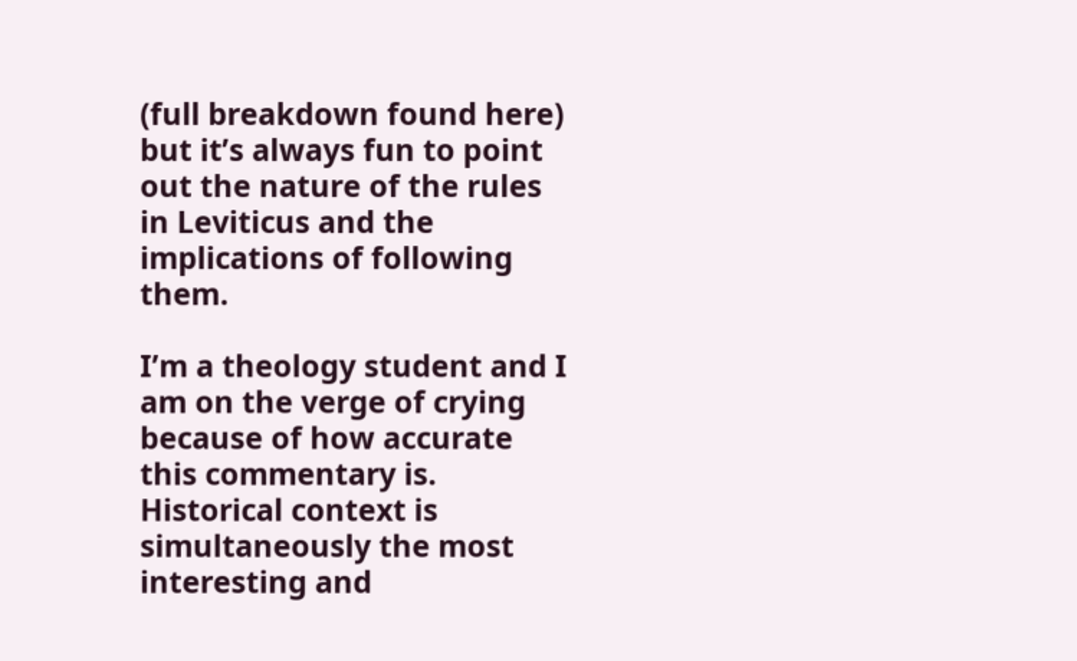(full breakdown found here) but it’s always fun to point out the nature of the rules in Leviticus and the implications of following them.

I’m a theology student and I am on the verge of crying because of how accurate this commentary is. Historical context is simultaneously the most interesting and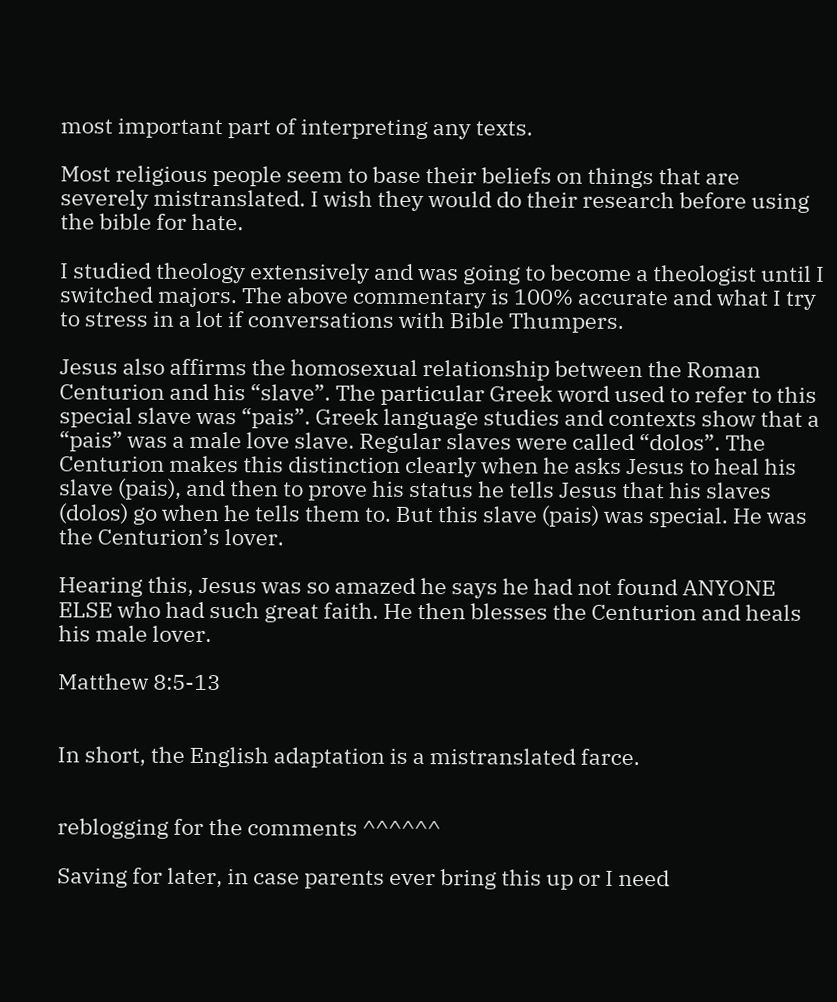most important part of interpreting any texts.

Most religious people seem to base their beliefs on things that are severely mistranslated. I wish they would do their research before using the bible for hate.

I studied theology extensively and was going to become a theologist until I switched majors. The above commentary is 100% accurate and what I try to stress in a lot if conversations with Bible Thumpers.

Jesus also affirms the homosexual relationship between the Roman Centurion and his “slave”. The particular Greek word used to refer to this special slave was “pais”. Greek language studies and contexts show that a “pais” was a male love slave. Regular slaves were called “dolos”. The Centurion makes this distinction clearly when he asks Jesus to heal his slave (pais), and then to prove his status he tells Jesus that his slaves (dolos) go when he tells them to. But this slave (pais) was special. He was the Centurion’s lover.

Hearing this, Jesus was so amazed he says he had not found ANYONE ELSE who had such great faith. He then blesses the Centurion and heals his male lover.

Matthew 8:5-13


In short, the English adaptation is a mistranslated farce.


reblogging for the comments ^^^^^^

Saving for later, in case parents ever bring this up or I need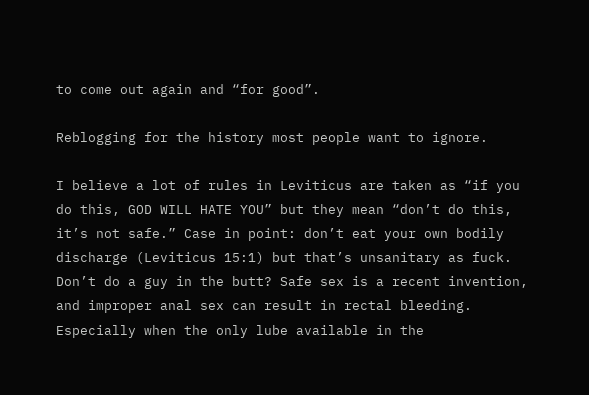to come out again and “for good”.

Reblogging for the history most people want to ignore.

I believe a lot of rules in Leviticus are taken as “if you do this, GOD WILL HATE YOU” but they mean “don’t do this, it’s not safe.” Case in point: don’t eat your own bodily discharge (Leviticus 15:1) but that’s unsanitary as fuck. Don’t do a guy in the butt? Safe sex is a recent invention, and improper anal sex can result in rectal bleeding. Especially when the only lube available in the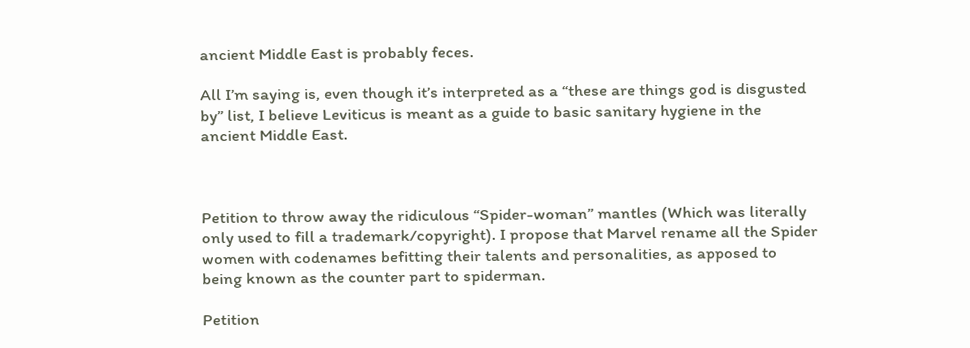ancient Middle East is probably feces.

All I’m saying is, even though it’s interpreted as a “these are things god is disgusted by” list, I believe Leviticus is meant as a guide to basic sanitary hygiene in the ancient Middle East.



Petition to throw away the ridiculous “Spider-woman” mantles (Which was literally only used to fill a trademark/copyright). I propose that Marvel rename all the Spider women with codenames befitting their talents and personalities, as apposed to being known as the counter part to spiderman.

Petition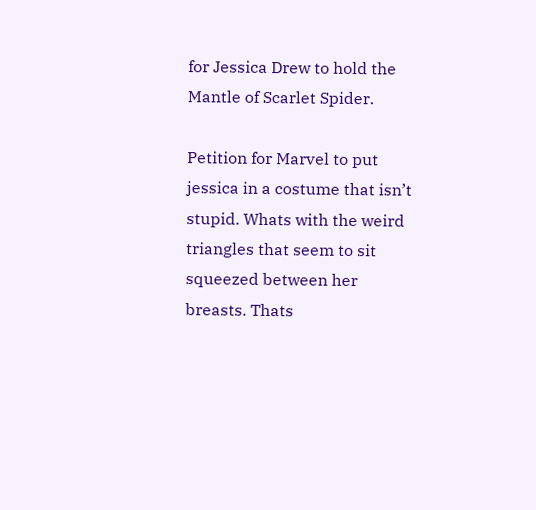for Jessica Drew to hold the Mantle of Scarlet Spider.

Petition for Marvel to put jessica in a costume that isn’t stupid. Whats with the weird triangles that seem to sit squeezed between her breasts. Thats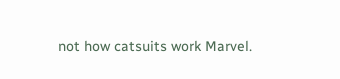not how catsuits work Marvel.